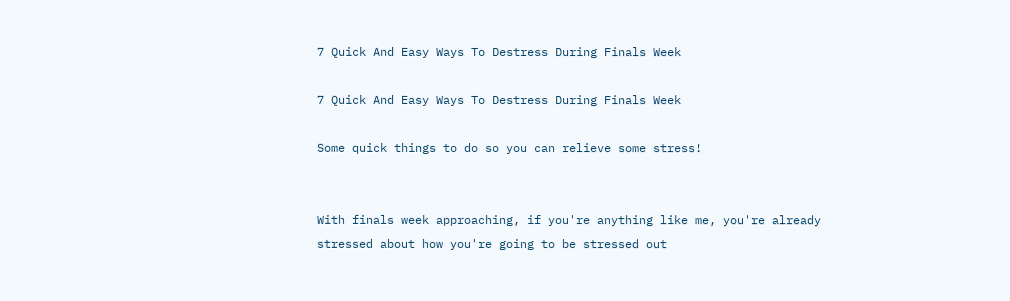7 Quick And Easy Ways To Destress During Finals Week

7 Quick And Easy Ways To Destress During Finals Week

Some quick things to do so you can relieve some stress!


With finals week approaching, if you're anything like me, you're already stressed about how you're going to be stressed out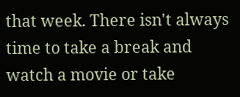that week. There isn't always time to take a break and watch a movie or take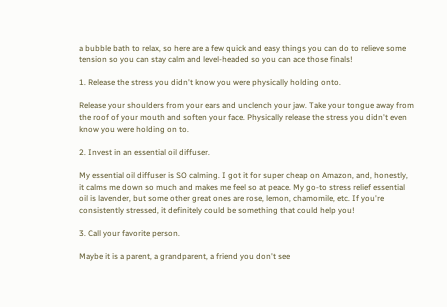a bubble bath to relax, so here are a few quick and easy things you can do to relieve some tension so you can stay calm and level-headed so you can ace those finals!

1. Release the stress you didn't know you were physically holding onto.

Release your shoulders from your ears and unclench your jaw. Take your tongue away from the roof of your mouth and soften your face. Physically release the stress you didn't even know you were holding on to.

2. Invest in an essential oil diffuser.

My essential oil diffuser is SO calming. I got it for super cheap on Amazon, and, honestly, it calms me down so much and makes me feel so at peace. My go-to stress relief essential oil is lavender, but some other great ones are rose, lemon, chamomile, etc. If you're consistently stressed, it definitely could be something that could help you!

3. Call your favorite person.

Maybe it is a parent, a grandparent, a friend you don't see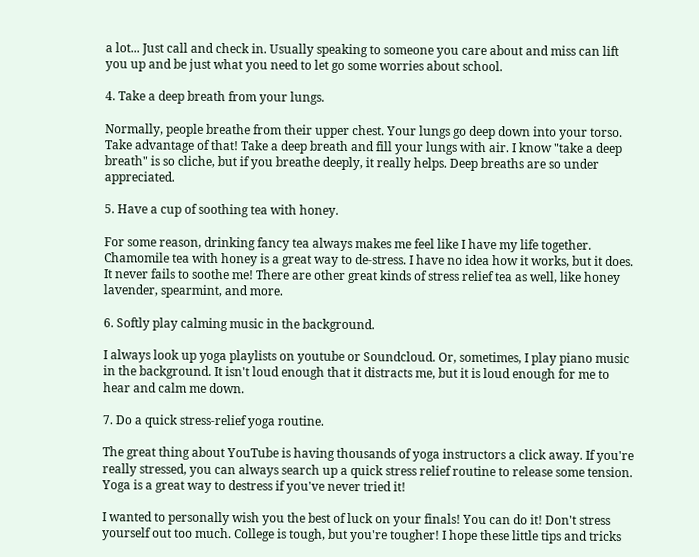a lot... Just call and check in. Usually speaking to someone you care about and miss can lift you up and be just what you need to let go some worries about school.

4. Take a deep breath from your lungs.

Normally, people breathe from their upper chest. Your lungs go deep down into your torso. Take advantage of that! Take a deep breath and fill your lungs with air. I know "take a deep breath" is so cliche, but if you breathe deeply, it really helps. Deep breaths are so under appreciated.

5. Have a cup of soothing tea with honey.

For some reason, drinking fancy tea always makes me feel like I have my life together. Chamomile tea with honey is a great way to de-stress. I have no idea how it works, but it does. It never fails to soothe me! There are other great kinds of stress relief tea as well, like honey lavender, spearmint, and more.

6. Softly play calming music in the background.

I always look up yoga playlists on youtube or Soundcloud. Or, sometimes, I play piano music in the background. It isn't loud enough that it distracts me, but it is loud enough for me to hear and calm me down.

7. Do a quick stress-relief yoga routine.

The great thing about YouTube is having thousands of yoga instructors a click away. If you're really stressed, you can always search up a quick stress relief routine to release some tension. Yoga is a great way to destress if you've never tried it!

I wanted to personally wish you the best of luck on your finals! You can do it! Don't stress yourself out too much. College is tough, but you're tougher! I hope these little tips and tricks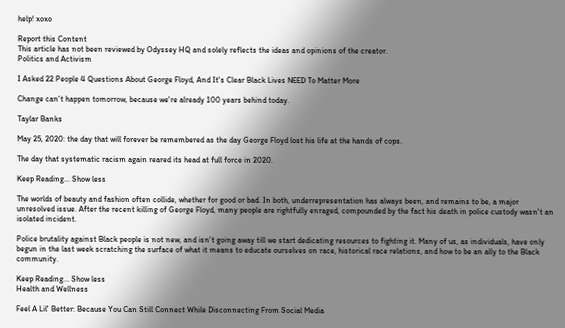help! xoxo

Report this Content
This article has not been reviewed by Odyssey HQ and solely reflects the ideas and opinions of the creator.
Politics and Activism

I Asked 22 People 4 Questions About George Floyd, And It's Clear Black Lives NEED To Matter More

Change can't happen tomorrow, because we're already 100 years behind today.

Taylar Banks

May 25, 2020: the day that will forever be remembered as the day George Floyd lost his life at the hands of cops.

The day that systematic racism again reared its head at full force in 2020.

Keep Reading... Show less

The worlds of beauty and fashion often collide, whether for good or bad. In both, underrepresentation has always been, and remains to be, a major unresolved issue. After the recent killing of George Floyd, many people are rightfully enraged, compounded by the fact his death in police custody wasn't an isolated incident.

Police brutality against Black people is not new, and isn't going away till we start dedicating resources to fighting it. Many of us, as individuals, have only begun in the last week scratching the surface of what it means to educate ourselves on race, historical race relations, and how to be an ally to the Black community.

Keep Reading... Show less
Health and Wellness

Feel A Lil' Better: Because You Can Still Connect While Disconnecting From Social Media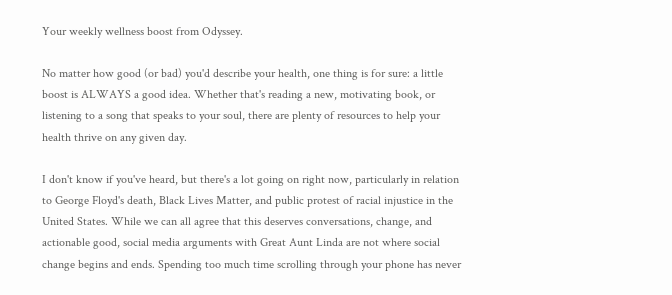Your weekly wellness boost from Odyssey.

No matter how good (or bad) you'd describe your health, one thing is for sure: a little boost is ALWAYS a good idea. Whether that's reading a new, motivating book, or listening to a song that speaks to your soul, there are plenty of resources to help your health thrive on any given day.

I don't know if you've heard, but there's a lot going on right now, particularly in relation to George Floyd's death, Black Lives Matter, and public protest of racial injustice in the United States. While we can all agree that this deserves conversations, change, and actionable good, social media arguments with Great Aunt Linda are not where social change begins and ends. Spending too much time scrolling through your phone has never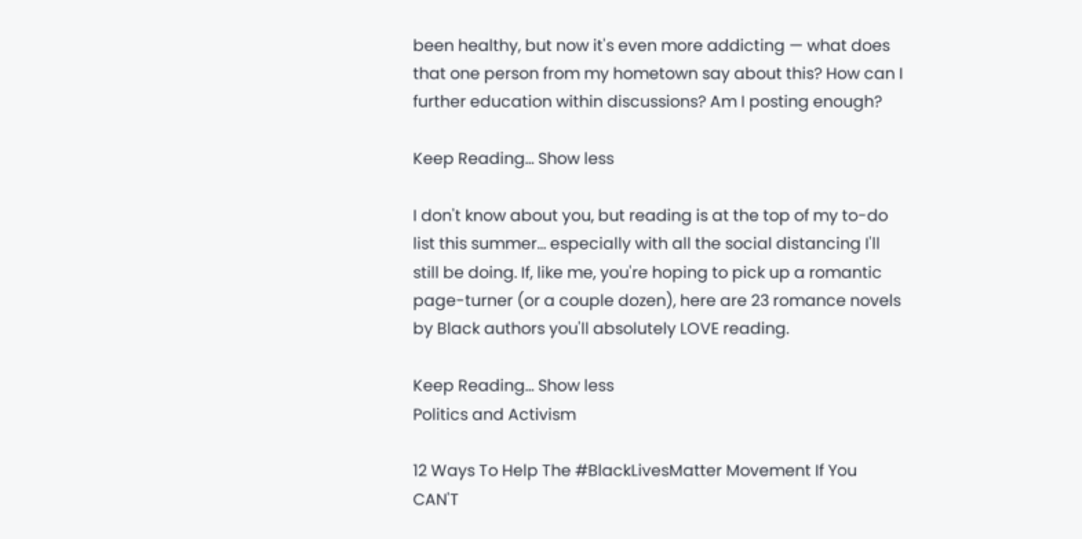been healthy, but now it's even more addicting — what does that one person from my hometown say about this? How can I further education within discussions? Am I posting enough?

Keep Reading... Show less

I don't know about you, but reading is at the top of my to-do list this summer... especially with all the social distancing I'll still be doing. If, like me, you're hoping to pick up a romantic page-turner (or a couple dozen), here are 23 romance novels by Black authors you'll absolutely LOVE reading.

Keep Reading... Show less
Politics and Activism

12 Ways To Help The #BlackLivesMatter Movement If You CAN'T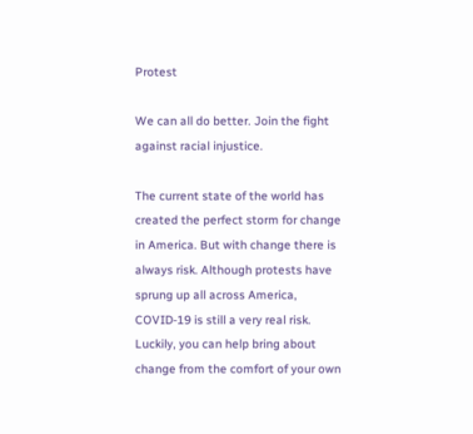Protest

We can all do better. Join the fight against racial injustice.

The current state of the world has created the perfect storm for change in America. But with change there is always risk. Although protests have sprung up all across America, COVID-19 is still a very real risk. Luckily, you can help bring about change from the comfort of your own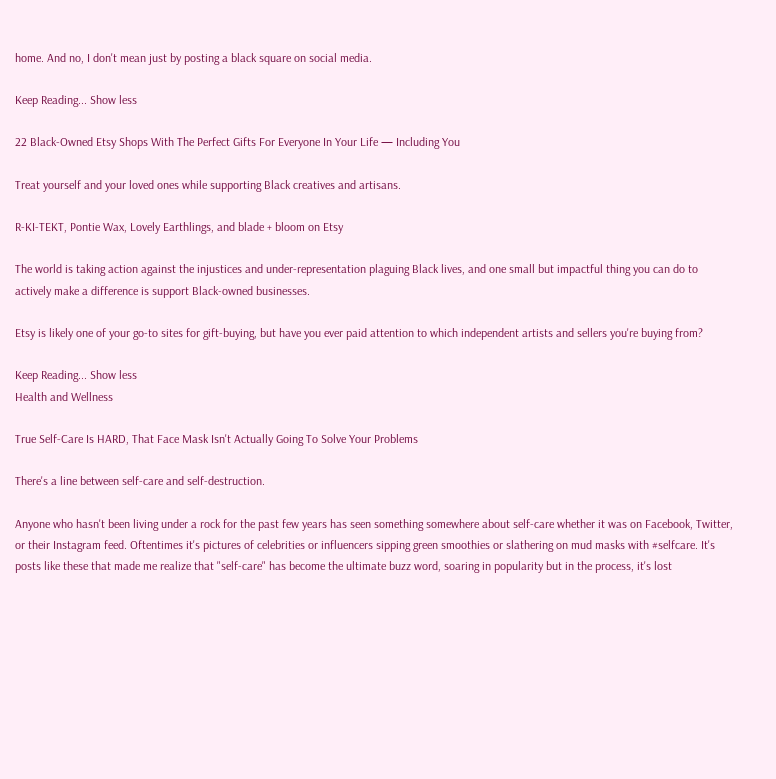home. And no, I don't mean just by posting a black square on social media.

Keep Reading... Show less

22 Black-Owned Etsy Shops With The Perfect Gifts For Everyone In Your Life — Including You

Treat yourself and your loved ones while supporting Black creatives and artisans.

R-KI-TEKT, Pontie Wax, Lovely Earthlings, and blade + bloom on Etsy

The world is taking action against the injustices and under-representation plaguing Black lives, and one small but impactful thing you can do to actively make a difference is support Black-owned businesses.

Etsy is likely one of your go-to sites for gift-buying, but have you ever paid attention to which independent artists and sellers you're buying from?

Keep Reading... Show less
Health and Wellness

True Self-Care Is HARD, That Face Mask Isn't Actually Going To Solve Your Problems

There's a line between self-care and self-destruction.

Anyone who hasn't been living under a rock for the past few years has seen something somewhere about self-care whether it was on Facebook, Twitter, or their Instagram feed. Oftentimes it's pictures of celebrities or influencers sipping green smoothies or slathering on mud masks with #selfcare. It's posts like these that made me realize that "self-care" has become the ultimate buzz word, soaring in popularity but in the process, it's lost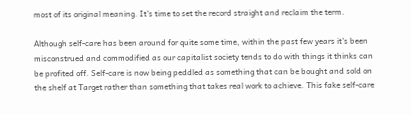most of its original meaning. It's time to set the record straight and reclaim the term.

Although self-care has been around for quite some time, within the past few years it's been misconstrued and commodified as our capitalist society tends to do with things it thinks can be profited off. Self-care is now being peddled as something that can be bought and sold on the shelf at Target rather than something that takes real work to achieve. This fake self-care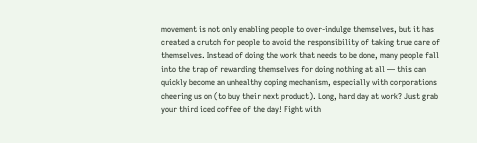movement is not only enabling people to over-indulge themselves, but it has created a crutch for people to avoid the responsibility of taking true care of themselves. Instead of doing the work that needs to be done, many people fall into the trap of rewarding themselves for doing nothing at all — this can quickly become an unhealthy coping mechanism, especially with corporations cheering us on (to buy their next product). Long, hard day at work? Just grab your third iced coffee of the day! Fight with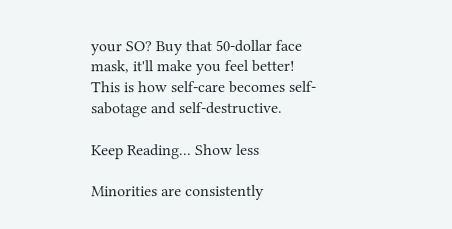your SO? Buy that 50-dollar face mask, it'll make you feel better! This is how self-care becomes self-sabotage and self-destructive.

Keep Reading... Show less

Minorities are consistently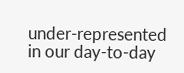under-represented in our day-to-day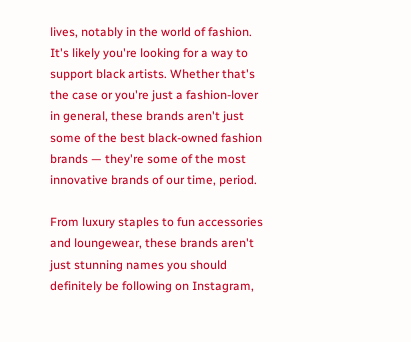lives, notably in the world of fashion. It's likely you're looking for a way to support black artists. Whether that's the case or you're just a fashion-lover in general, these brands aren't just some of the best black-owned fashion brands — they're some of the most innovative brands of our time, period.

From luxury staples to fun accessories and loungewear, these brands aren't just stunning names you should definitely be following on Instagram,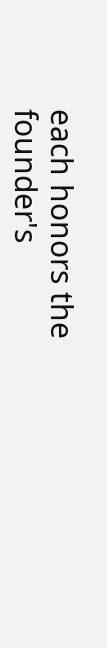each honors the founder's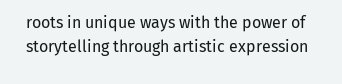roots in unique ways with the power of storytelling through artistic expression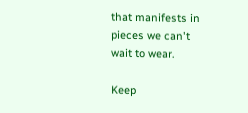that manifests in pieces we can't wait to wear.

Keep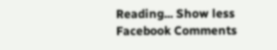Reading... Show less
Facebook Comments